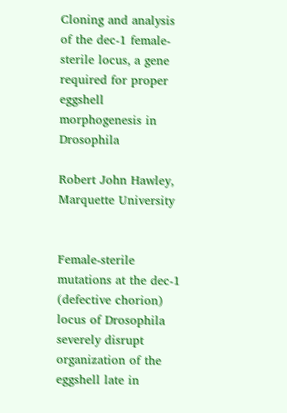Cloning and analysis of the dec-1 female-sterile locus, a gene required for proper eggshell morphogenesis in Drosophila

Robert John Hawley, Marquette University


Female-sterile mutations at the dec-1 (defective chorion) locus of Drosophila severely disrupt organization of the eggshell late in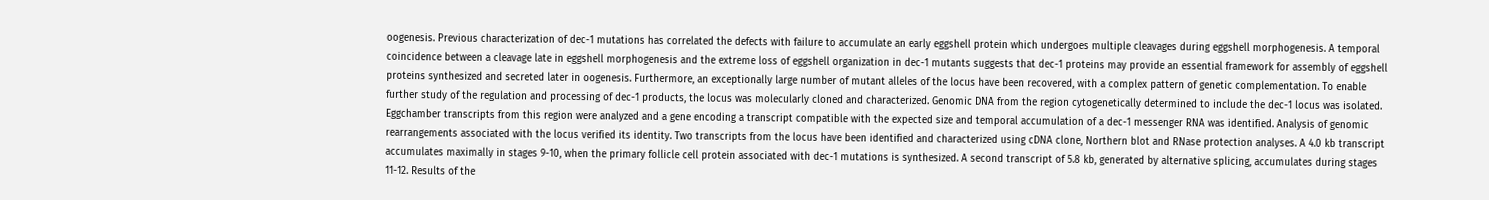oogenesis. Previous characterization of dec-1 mutations has correlated the defects with failure to accumulate an early eggshell protein which undergoes multiple cleavages during eggshell morphogenesis. A temporal coincidence between a cleavage late in eggshell morphogenesis and the extreme loss of eggshell organization in dec-1 mutants suggests that dec-1 proteins may provide an essential framework for assembly of eggshell proteins synthesized and secreted later in oogenesis. Furthermore, an exceptionally large number of mutant alleles of the locus have been recovered, with a complex pattern of genetic complementation. To enable further study of the regulation and processing of dec-1 products, the locus was molecularly cloned and characterized. Genomic DNA from the region cytogenetically determined to include the dec-1 locus was isolated. Eggchamber transcripts from this region were analyzed and a gene encoding a transcript compatible with the expected size and temporal accumulation of a dec-1 messenger RNA was identified. Analysis of genomic rearrangements associated with the locus verified its identity. Two transcripts from the locus have been identified and characterized using cDNA clone, Northern blot and RNase protection analyses. A 4.0 kb transcript accumulates maximally in stages 9-10, when the primary follicle cell protein associated with dec-1 mutations is synthesized. A second transcript of 5.8 kb, generated by alternative splicing, accumulates during stages 11-12. Results of the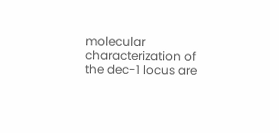molecular characterization of the dec-1 locus are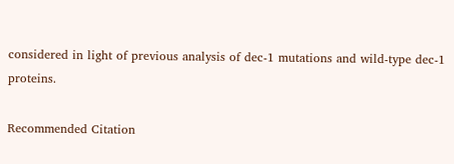considered in light of previous analysis of dec-1 mutations and wild-type dec-1 proteins.

Recommended Citation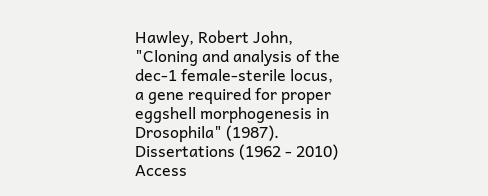Hawley, Robert John, "Cloning and analysis of the dec-1 female-sterile locus, a gene required for proper eggshell morphogenesis in Drosophila" (1987). Dissertations (1962 - 2010) Access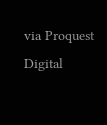via Proquest Digital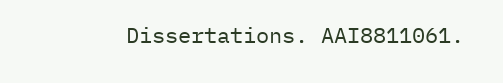Dissertations. AAI8811061.